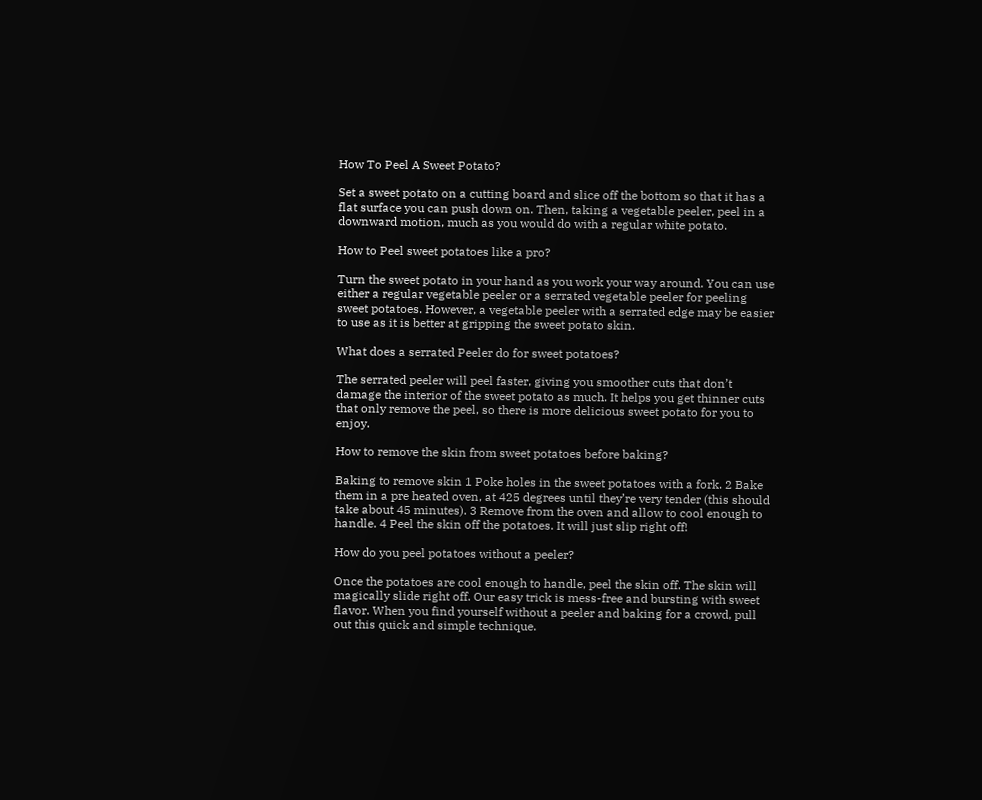How To Peel A Sweet Potato?

Set a sweet potato on a cutting board and slice off the bottom so that it has a flat surface you can push down on. Then, taking a vegetable peeler, peel in a downward motion, much as you would do with a regular white potato.

How to Peel sweet potatoes like a pro?

Turn the sweet potato in your hand as you work your way around. You can use either a regular vegetable peeler or a serrated vegetable peeler for peeling sweet potatoes. However, a vegetable peeler with a serrated edge may be easier to use as it is better at gripping the sweet potato skin.

What does a serrated Peeler do for sweet potatoes?

The serrated peeler will peel faster, giving you smoother cuts that don’t damage the interior of the sweet potato as much. It helps you get thinner cuts that only remove the peel, so there is more delicious sweet potato for you to enjoy.

How to remove the skin from sweet potatoes before baking?

Baking to remove skin 1 Poke holes in the sweet potatoes with a fork. 2 Bake them in a pre heated oven, at 425 degrees until they’re very tender (this should take about 45 minutes). 3 Remove from the oven and allow to cool enough to handle. 4 Peel the skin off the potatoes. It will just slip right off!

How do you peel potatoes without a peeler?

Once the potatoes are cool enough to handle, peel the skin off. The skin will magically slide right off. Our easy trick is mess-free and bursting with sweet flavor. When you find yourself without a peeler and baking for a crowd, pull out this quick and simple technique.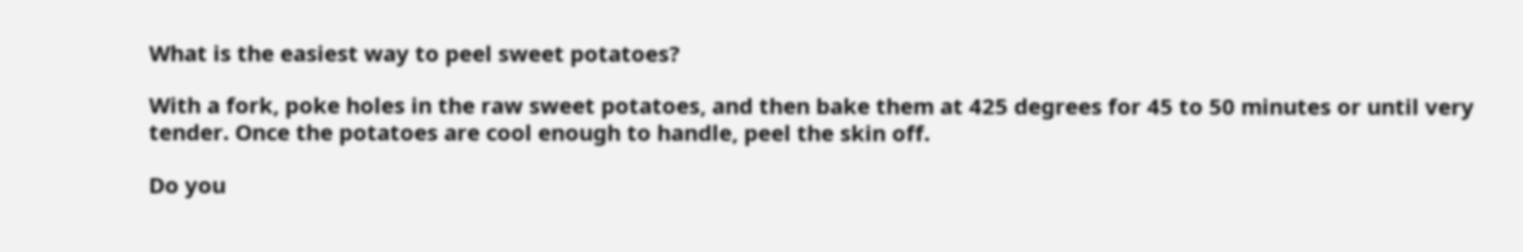What is the easiest way to peel sweet potatoes?

With a fork, poke holes in the raw sweet potatoes, and then bake them at 425 degrees for 45 to 50 minutes or until very tender. Once the potatoes are cool enough to handle, peel the skin off.

Do you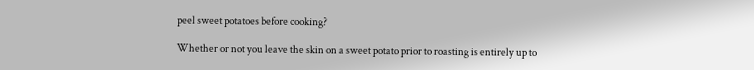peel sweet potatoes before cooking?

Whether or not you leave the skin on a sweet potato prior to roasting is entirely up to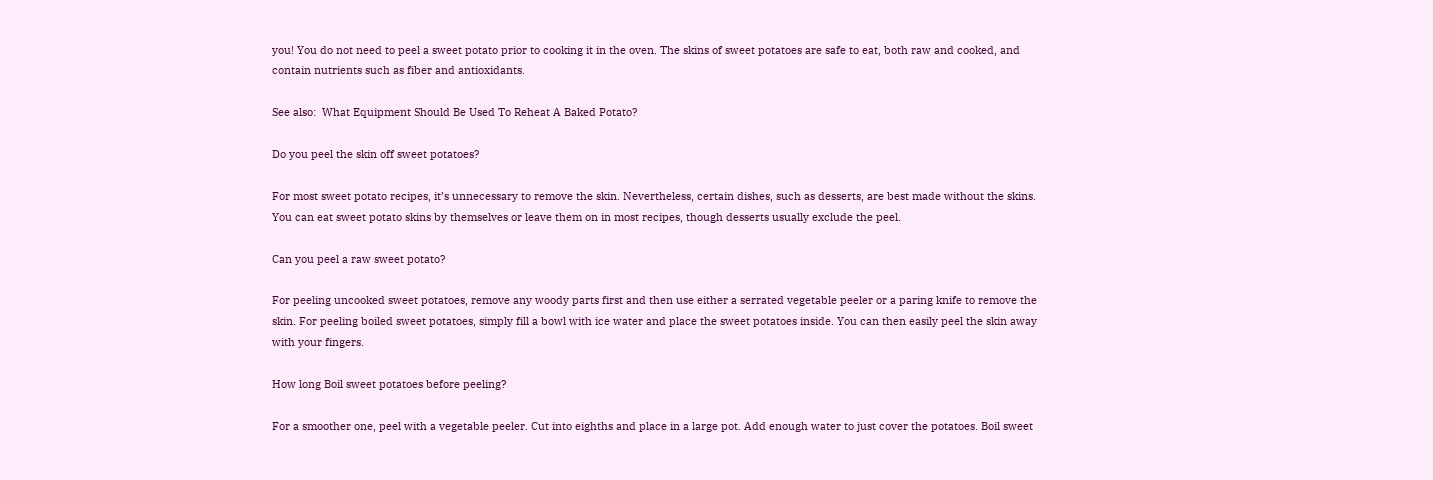you! You do not need to peel a sweet potato prior to cooking it in the oven. The skins of sweet potatoes are safe to eat, both raw and cooked, and contain nutrients such as fiber and antioxidants.

See also:  What Equipment Should Be Used To Reheat A Baked Potato?

Do you peel the skin off sweet potatoes?

For most sweet potato recipes, it’s unnecessary to remove the skin. Nevertheless, certain dishes, such as desserts, are best made without the skins. You can eat sweet potato skins by themselves or leave them on in most recipes, though desserts usually exclude the peel.

Can you peel a raw sweet potato?

For peeling uncooked sweet potatoes, remove any woody parts first and then use either a serrated vegetable peeler or a paring knife to remove the skin. For peeling boiled sweet potatoes, simply fill a bowl with ice water and place the sweet potatoes inside. You can then easily peel the skin away with your fingers.

How long Boil sweet potatoes before peeling?

For a smoother one, peel with a vegetable peeler. Cut into eighths and place in a large pot. Add enough water to just cover the potatoes. Boil sweet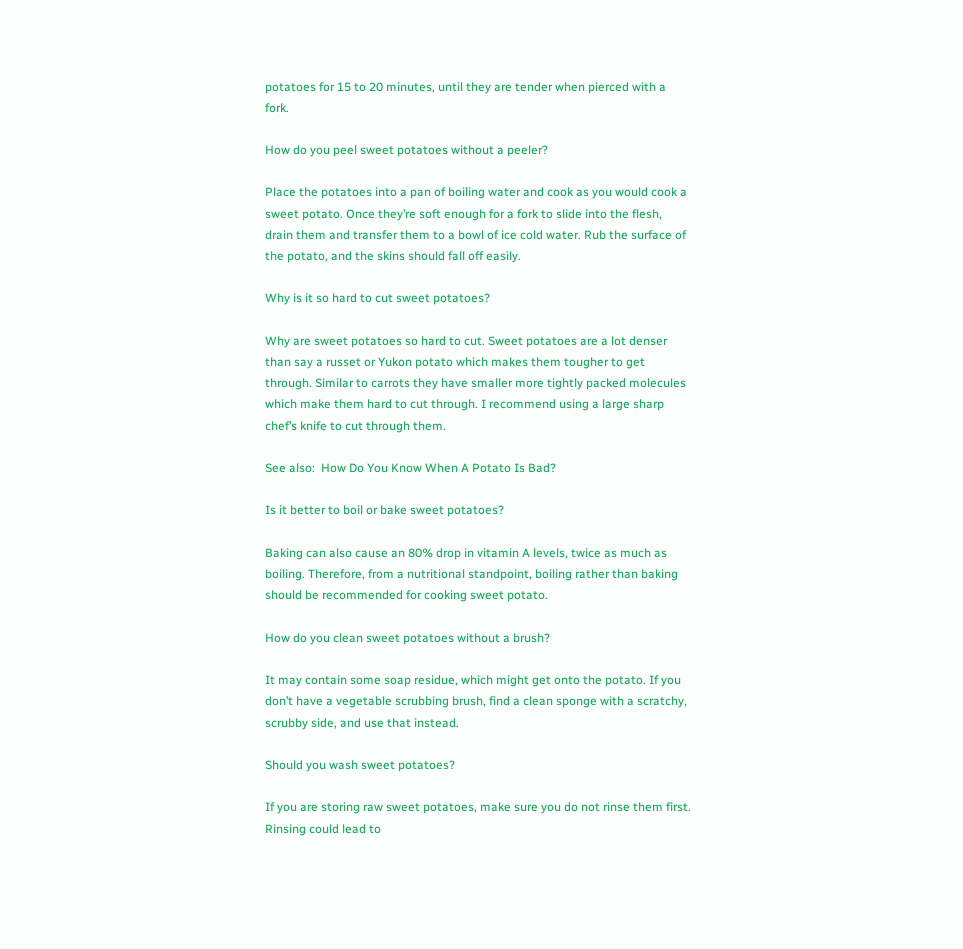potatoes for 15 to 20 minutes, until they are tender when pierced with a fork.

How do you peel sweet potatoes without a peeler?

Place the potatoes into a pan of boiling water and cook as you would cook a sweet potato. Once they’re soft enough for a fork to slide into the flesh, drain them and transfer them to a bowl of ice cold water. Rub the surface of the potato, and the skins should fall off easily.

Why is it so hard to cut sweet potatoes?

Why are sweet potatoes so hard to cut. Sweet potatoes are a lot denser than say a russet or Yukon potato which makes them tougher to get through. Similar to carrots they have smaller more tightly packed molecules which make them hard to cut through. I recommend using a large sharp chef’s knife to cut through them.

See also:  How Do You Know When A Potato Is Bad?

Is it better to boil or bake sweet potatoes?

Baking can also cause an 80% drop in vitamin A levels, twice as much as boiling. Therefore, from a nutritional standpoint, boiling rather than baking should be recommended for cooking sweet potato.

How do you clean sweet potatoes without a brush?

It may contain some soap residue, which might get onto the potato. If you don’t have a vegetable scrubbing brush, find a clean sponge with a scratchy, scrubby side, and use that instead.

Should you wash sweet potatoes?

If you are storing raw sweet potatoes, make sure you do not rinse them first. Rinsing could lead to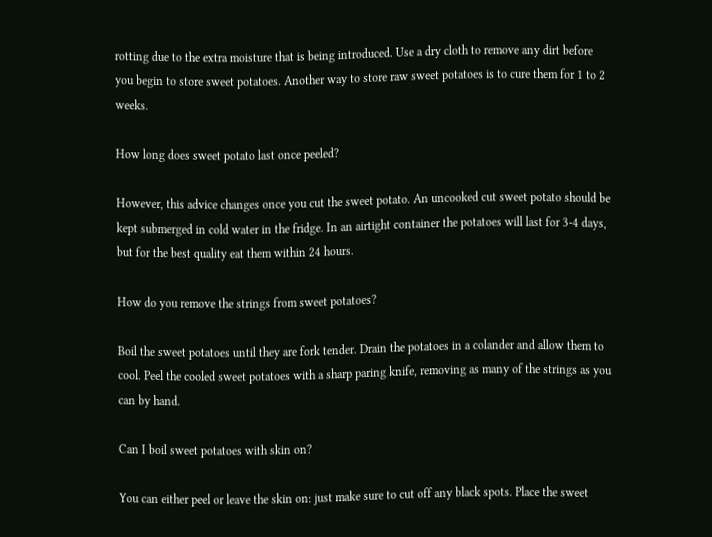rotting due to the extra moisture that is being introduced. Use a dry cloth to remove any dirt before you begin to store sweet potatoes. Another way to store raw sweet potatoes is to cure them for 1 to 2 weeks.

How long does sweet potato last once peeled?

However, this advice changes once you cut the sweet potato. An uncooked cut sweet potato should be kept submerged in cold water in the fridge. In an airtight container the potatoes will last for 3-4 days, but for the best quality eat them within 24 hours.

How do you remove the strings from sweet potatoes?

Boil the sweet potatoes until they are fork tender. Drain the potatoes in a colander and allow them to cool. Peel the cooled sweet potatoes with a sharp paring knife, removing as many of the strings as you can by hand.

Can I boil sweet potatoes with skin on?

You can either peel or leave the skin on: just make sure to cut off any black spots. Place the sweet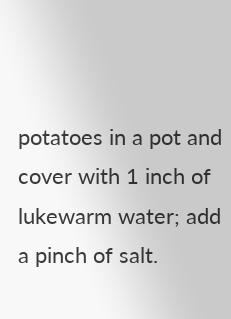potatoes in a pot and cover with 1 inch of lukewarm water; add a pinch of salt.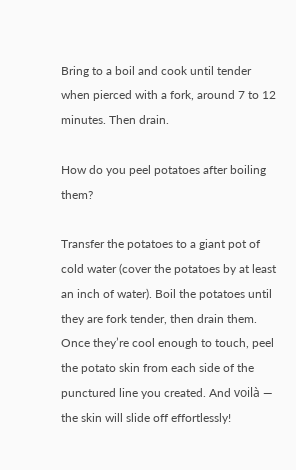Bring to a boil and cook until tender when pierced with a fork, around 7 to 12 minutes. Then drain.

How do you peel potatoes after boiling them?

Transfer the potatoes to a giant pot of cold water (cover the potatoes by at least an inch of water). Boil the potatoes until they are fork tender, then drain them. Once they’re cool enough to touch, peel the potato skin from each side of the punctured line you created. And voilà — the skin will slide off effortlessly!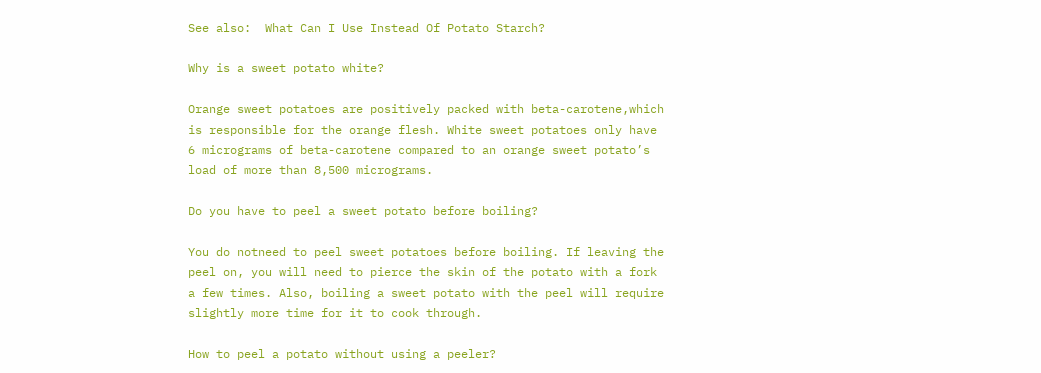See also:  What Can I Use Instead Of Potato Starch?

Why is a sweet potato white?

Orange sweet potatoes are positively packed with beta-carotene,which is responsible for the orange flesh. White sweet potatoes only have 6 micrograms of beta-carotene compared to an orange sweet potato’s load of more than 8,500 micrograms.

Do you have to peel a sweet potato before boiling?

You do notneed to peel sweet potatoes before boiling. If leaving the peel on, you will need to pierce the skin of the potato with a fork a few times. Also, boiling a sweet potato with the peel will require slightly more time for it to cook through.

How to peel a potato without using a peeler?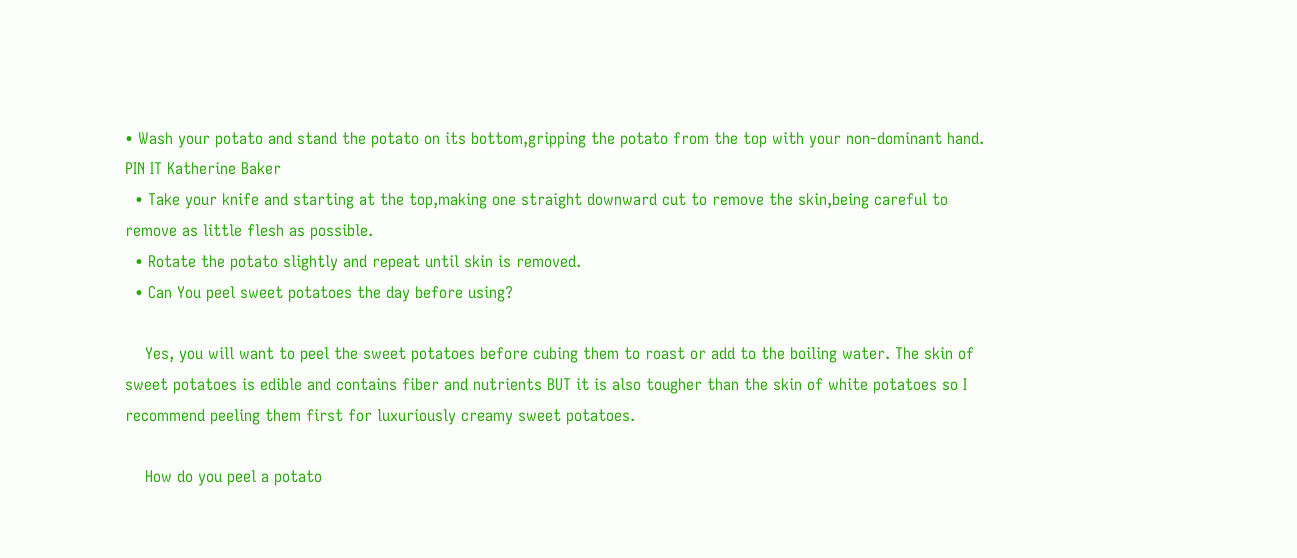• Wash your potato and stand the potato on its bottom,gripping the potato from the top with your non-dominant hand. PIN IT Katherine Baker
  • Take your knife and starting at the top,making one straight downward cut to remove the skin,being careful to remove as little flesh as possible.
  • Rotate the potato slightly and repeat until skin is removed.
  • Can You peel sweet potatoes the day before using?

    Yes, you will want to peel the sweet potatoes before cubing them to roast or add to the boiling water. The skin of sweet potatoes is edible and contains fiber and nutrients BUT it is also tougher than the skin of white potatoes so I recommend peeling them first for luxuriously creamy sweet potatoes.

    How do you peel a potato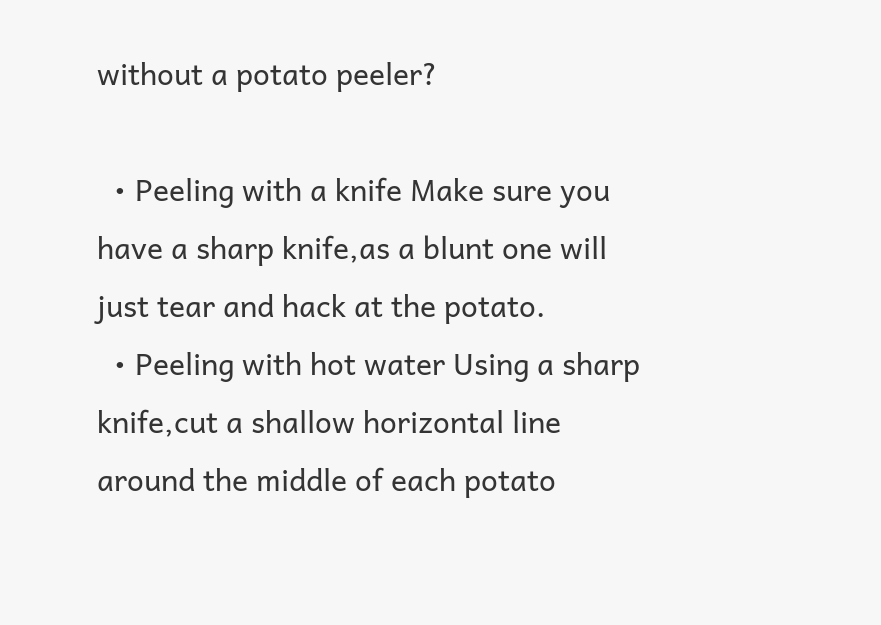without a potato peeler?

  • Peeling with a knife Make sure you have a sharp knife,as a blunt one will just tear and hack at the potato.
  • Peeling with hot water Using a sharp knife,cut a shallow horizontal line around the middle of each potato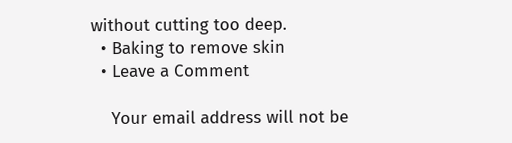without cutting too deep.
  • Baking to remove skin
  • Leave a Comment

    Your email address will not be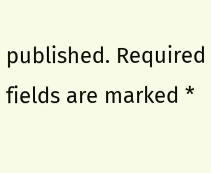published. Required fields are marked *